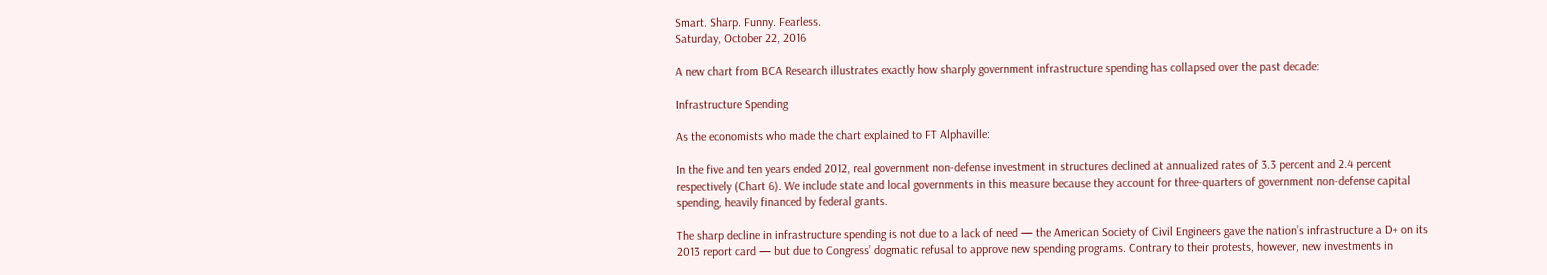Smart. Sharp. Funny. Fearless.
Saturday, October 22, 2016

A new chart from BCA Research illustrates exactly how sharply government infrastructure spending has collapsed over the past decade:

Infrastructure Spending

As the economists who made the chart explained to FT Alphaville:

In the five and ten years ended 2012, real government non-defense investment in structures declined at annualized rates of 3.3 percent and 2.4 percent respectively (Chart 6). We include state and local governments in this measure because they account for three-quarters of government non-defense capital spending, heavily financed by federal grants.

The sharp decline in infrastructure spending is not due to a lack of need — the American Society of Civil Engineers gave the nation’s infrastructure a D+ on its 2013 report card — but due to Congress’ dogmatic refusal to approve new spending programs. Contrary to their protests, however, new investments in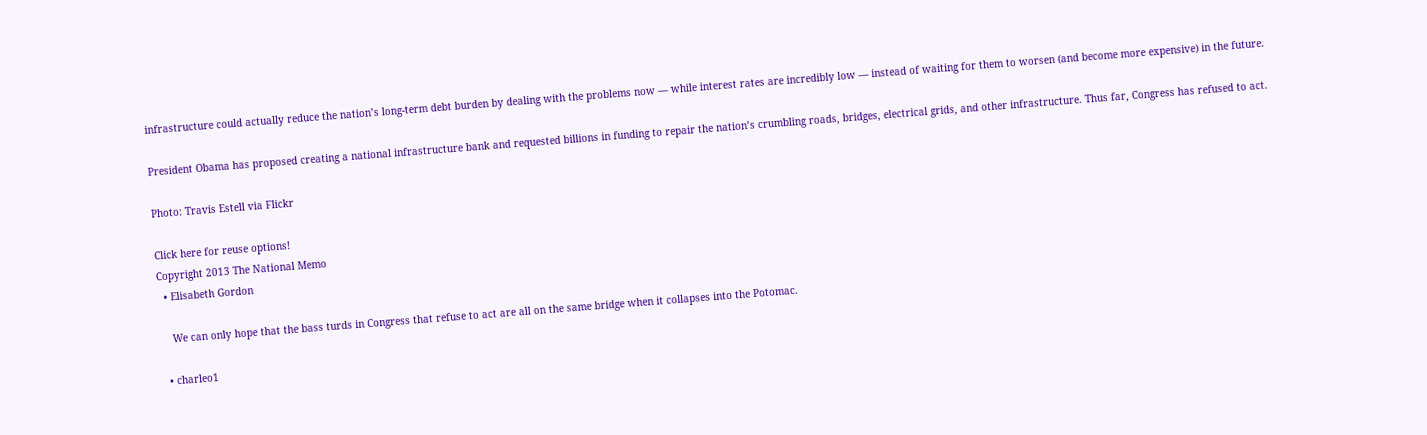infrastructure could actually reduce the nation’s long-term debt burden by dealing with the problems now — while interest rates are incredibly low — instead of waiting for them to worsen (and become more expensive) in the future.

President Obama has proposed creating a national infrastructure bank and requested billions in funding to repair the nation’s crumbling roads, bridges, electrical grids, and other infrastructure. Thus far, Congress has refused to act.

Photo: Travis Estell via Flickr

Click here for reuse options!
Copyright 2013 The National Memo
  • Elisabeth Gordon

    We can only hope that the bass turds in Congress that refuse to act are all on the same bridge when it collapses into the Potomac.

  • charleo1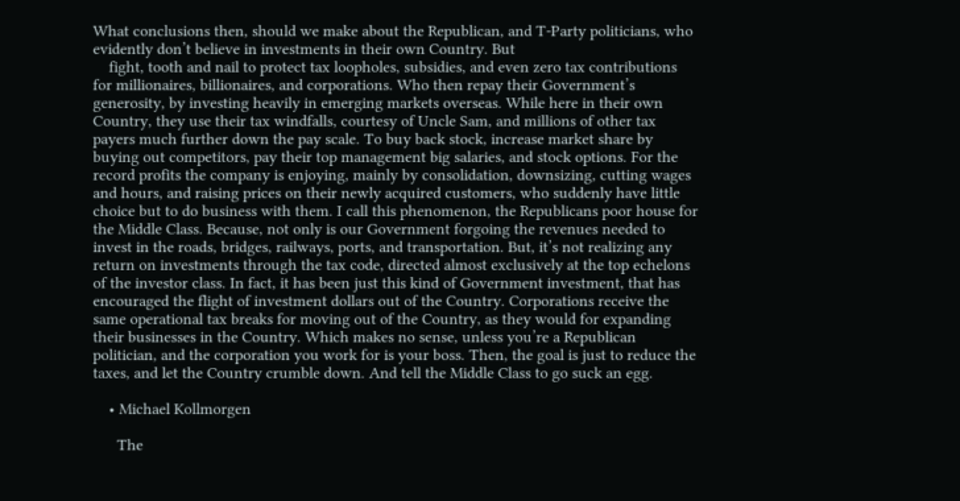What conclusions then, should we make about the Republican, and T-Party politicians, who evidently don’t believe in investments in their own Country. But
    fight, tooth and nail to protect tax loopholes, subsidies, and even zero tax contributions for millionaires, billionaires, and corporations. Who then repay their Government’s generosity, by investing heavily in emerging markets overseas. While here in their own Country, they use their tax windfalls, courtesy of Uncle Sam, and millions of other tax payers much further down the pay scale. To buy back stock, increase market share by buying out competitors, pay their top management big salaries, and stock options. For the record profits the company is enjoying, mainly by consolidation, downsizing, cutting wages and hours, and raising prices on their newly acquired customers, who suddenly have little choice but to do business with them. I call this phenomenon, the Republicans poor house for the Middle Class. Because, not only is our Government forgoing the revenues needed to invest in the roads, bridges, railways, ports, and transportation. But, it’s not realizing any return on investments through the tax code, directed almost exclusively at the top echelons of the investor class. In fact, it has been just this kind of Government investment, that has encouraged the flight of investment dollars out of the Country. Corporations receive the same operational tax breaks for moving out of the Country, as they would for expanding their businesses in the Country. Which makes no sense, unless you’re a Republican politician, and the corporation you work for is your boss. Then, the goal is just to reduce the taxes, and let the Country crumble down. And tell the Middle Class to go suck an egg.

    • Michael Kollmorgen

      The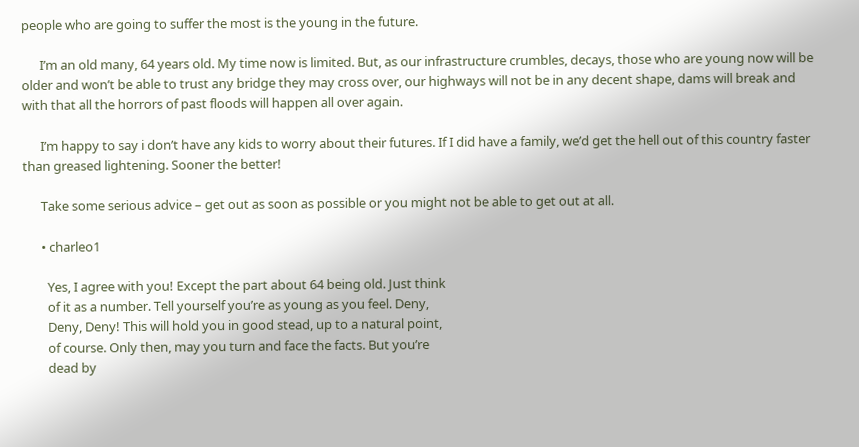people who are going to suffer the most is the young in the future.

      I’m an old many, 64 years old. My time now is limited. But, as our infrastructure crumbles, decays, those who are young now will be older and won’t be able to trust any bridge they may cross over, our highways will not be in any decent shape, dams will break and with that all the horrors of past floods will happen all over again.

      I’m happy to say i don’t have any kids to worry about their futures. If I did have a family, we’d get the hell out of this country faster than greased lightening. Sooner the better!

      Take some serious advice – get out as soon as possible or you might not be able to get out at all.

      • charleo1

        Yes, I agree with you! Except the part about 64 being old. Just think
        of it as a number. Tell yourself you’re as young as you feel. Deny,
        Deny, Deny! This will hold you in good stead, up to a natural point,
        of course. Only then, may you turn and face the facts. But you’re
        dead by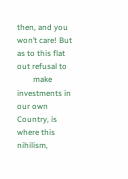then, and you won’t care! But as to this flat out refusal to
        make investments in our own Country, is where this nihilism,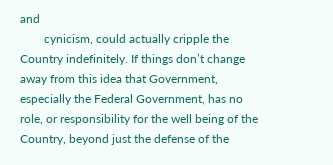and
        cynicism, could actually cripple the Country indefinitely. If things don’t change away from this idea that Government, especially the Federal Government, has no role, or responsibility for the well being of the Country, beyond just the defense of the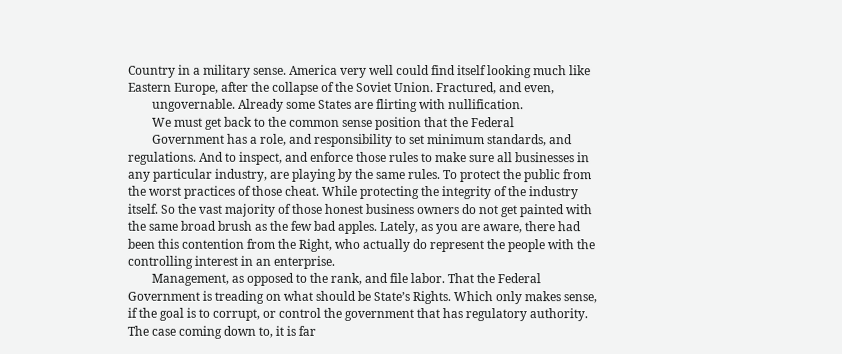Country in a military sense. America very well could find itself looking much like Eastern Europe, after the collapse of the Soviet Union. Fractured, and even,
        ungovernable. Already some States are flirting with nullification.
        We must get back to the common sense position that the Federal
        Government has a role, and responsibility to set minimum standards, and regulations. And to inspect, and enforce those rules to make sure all businesses in any particular industry, are playing by the same rules. To protect the public from the worst practices of those cheat. While protecting the integrity of the industry itself. So the vast majority of those honest business owners do not get painted with the same broad brush as the few bad apples. Lately, as you are aware, there had been this contention from the Right, who actually do represent the people with the controlling interest in an enterprise.
        Management, as opposed to the rank, and file labor. That the Federal Government is treading on what should be State’s Rights. Which only makes sense, if the goal is to corrupt, or control the government that has regulatory authority. The case coming down to, it is far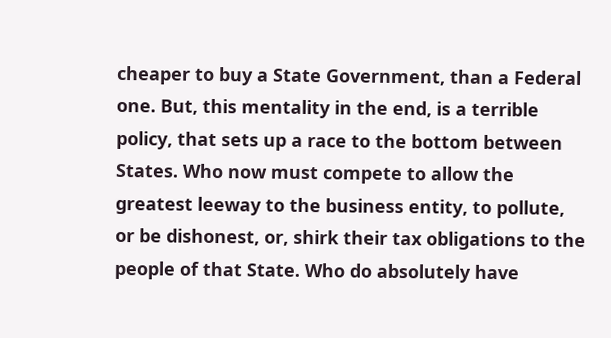cheaper to buy a State Government, than a Federal one. But, this mentality in the end, is a terrible policy, that sets up a race to the bottom between States. Who now must compete to allow the greatest leeway to the business entity, to pollute, or be dishonest, or, shirk their tax obligations to the people of that State. Who do absolutely have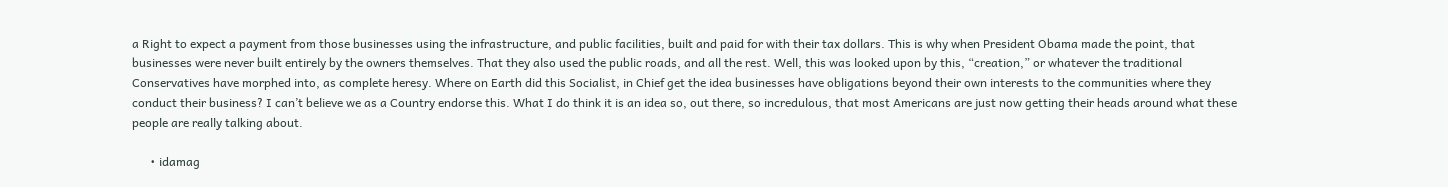a Right to expect a payment from those businesses using the infrastructure, and public facilities, built and paid for with their tax dollars. This is why when President Obama made the point, that businesses were never built entirely by the owners themselves. That they also used the public roads, and all the rest. Well, this was looked upon by this, “creation,” or whatever the traditional Conservatives have morphed into, as complete heresy. Where on Earth did this Socialist, in Chief get the idea businesses have obligations beyond their own interests to the communities where they conduct their business? I can’t believe we as a Country endorse this. What I do think it is an idea so, out there, so incredulous, that most Americans are just now getting their heads around what these people are really talking about.

      • idamag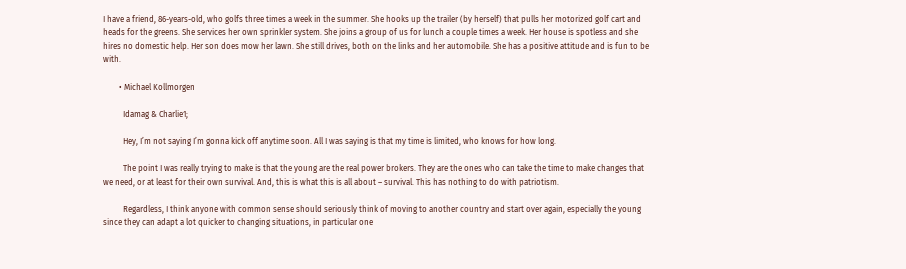I have a friend, 86-years-old, who golfs three times a week in the summer. She hooks up the trailer (by herself) that pulls her motorized golf cart and heads for the greens. She services her own sprinkler system. She joins a group of us for lunch a couple times a week. Her house is spotless and she hires no domestic help. Her son does mow her lawn. She still drives, both on the links and her automobile. She has a positive attitude and is fun to be with.

        • Michael Kollmorgen

          Idamag & Charlie1;

          Hey, I’m not saying I’m gonna kick off anytime soon. All I was saying is that my time is limited, who knows for how long.

          The point I was really trying to make is that the young are the real power brokers. They are the ones who can take the time to make changes that we need, or at least for their own survival. And, this is what this is all about – survival. This has nothing to do with patriotism.

          Regardless, I think anyone with common sense should seriously think of moving to another country and start over again, especially the young since they can adapt a lot quicker to changing situations, in particular one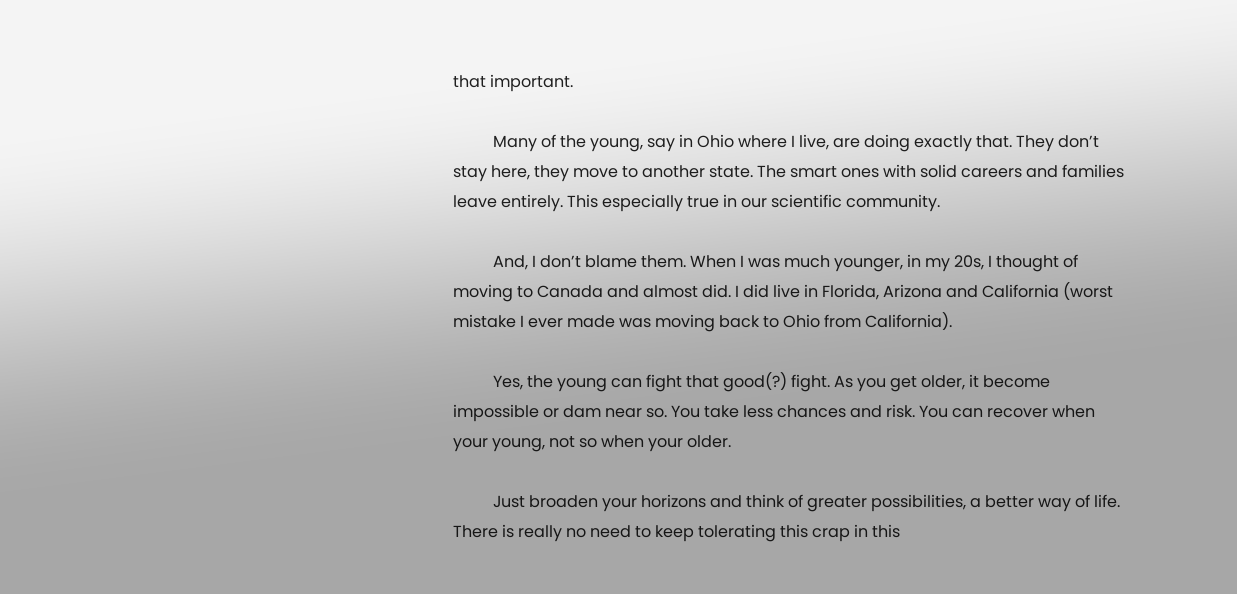that important.

          Many of the young, say in Ohio where I live, are doing exactly that. They don’t stay here, they move to another state. The smart ones with solid careers and families leave entirely. This especially true in our scientific community.

          And, I don’t blame them. When I was much younger, in my 20s, I thought of moving to Canada and almost did. I did live in Florida, Arizona and California (worst mistake I ever made was moving back to Ohio from California).

          Yes, the young can fight that good(?) fight. As you get older, it become impossible or dam near so. You take less chances and risk. You can recover when your young, not so when your older.

          Just broaden your horizons and think of greater possibilities, a better way of life. There is really no need to keep tolerating this crap in this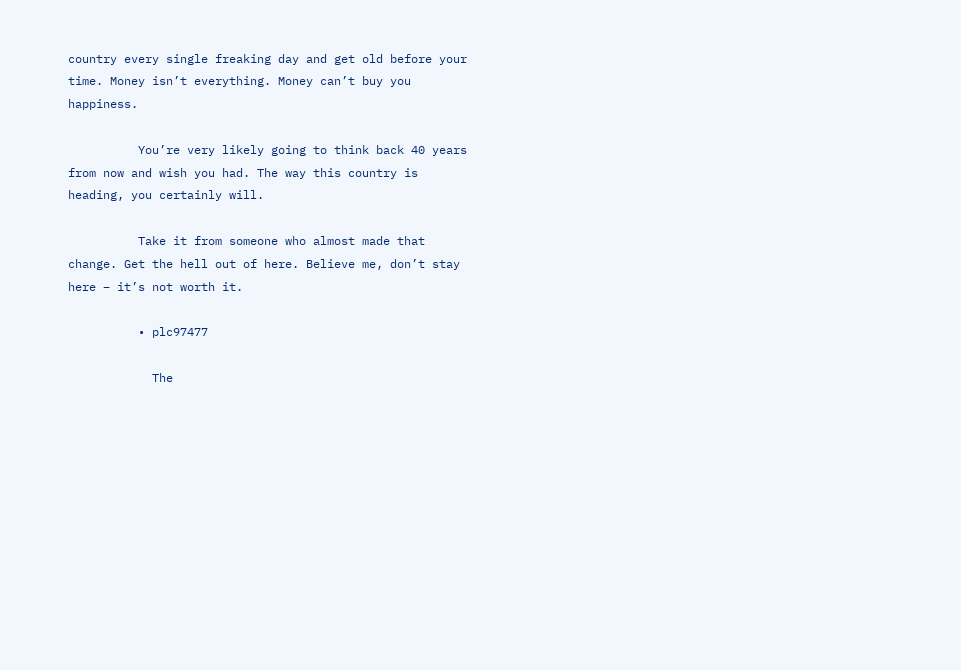country every single freaking day and get old before your time. Money isn’t everything. Money can’t buy you happiness.

          You’re very likely going to think back 40 years from now and wish you had. The way this country is heading, you certainly will.

          Take it from someone who almost made that change. Get the hell out of here. Believe me, don’t stay here – it’s not worth it.

          • plc97477

            The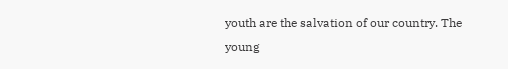youth are the salvation of our country. The young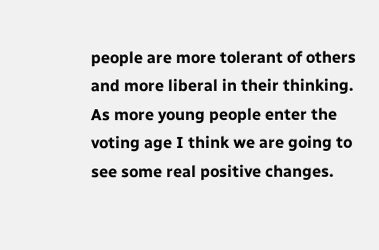people are more tolerant of others and more liberal in their thinking. As more young people enter the voting age I think we are going to see some real positive changes.